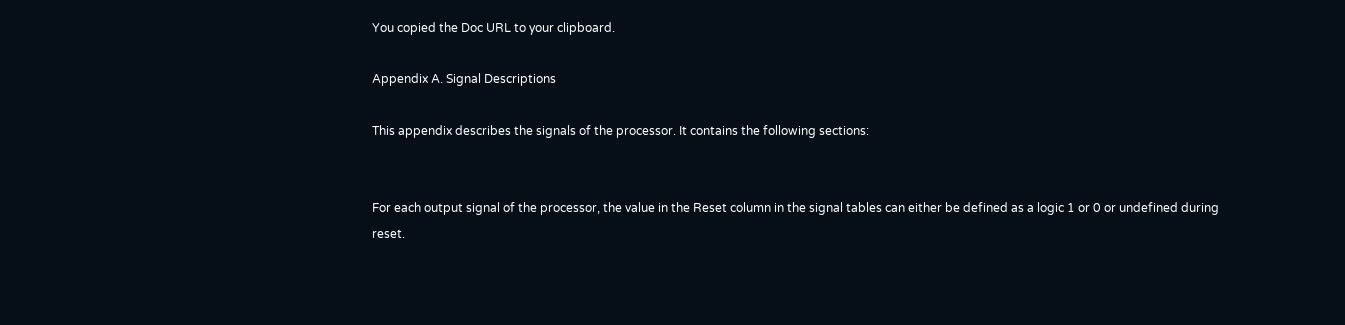You copied the Doc URL to your clipboard.

Appendix A. Signal Descriptions

This appendix describes the signals of the processor. It contains the following sections:


For each output signal of the processor, the value in the Reset column in the signal tables can either be defined as a logic 1 or 0 or undefined during reset.